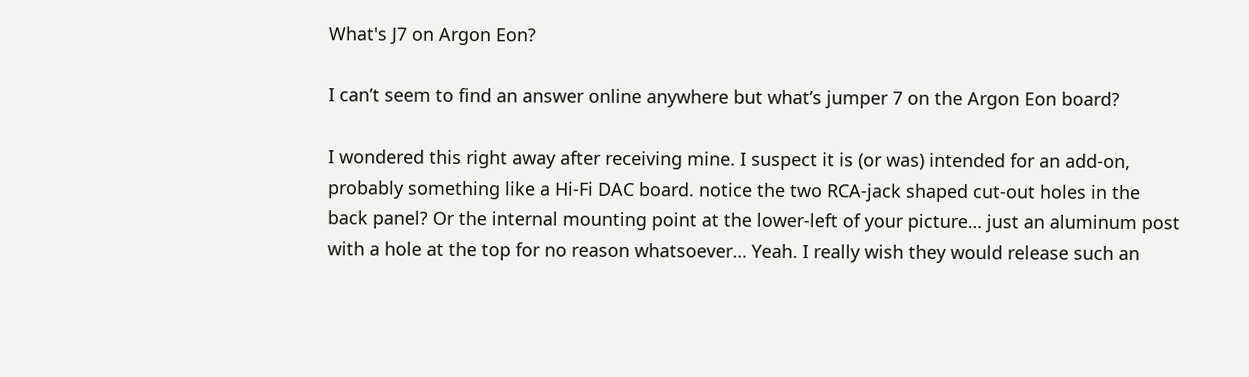What's J7 on Argon Eon?

I can’t seem to find an answer online anywhere but what’s jumper 7 on the Argon Eon board?

I wondered this right away after receiving mine. I suspect it is (or was) intended for an add-on, probably something like a Hi-Fi DAC board. notice the two RCA-jack shaped cut-out holes in the back panel? Or the internal mounting point at the lower-left of your picture… just an aluminum post with a hole at the top for no reason whatsoever… Yeah. I really wish they would release such an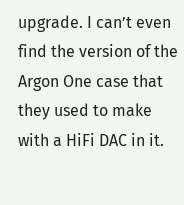upgrade. I can’t even find the version of the Argon One case that they used to make with a HiFi DAC in it.